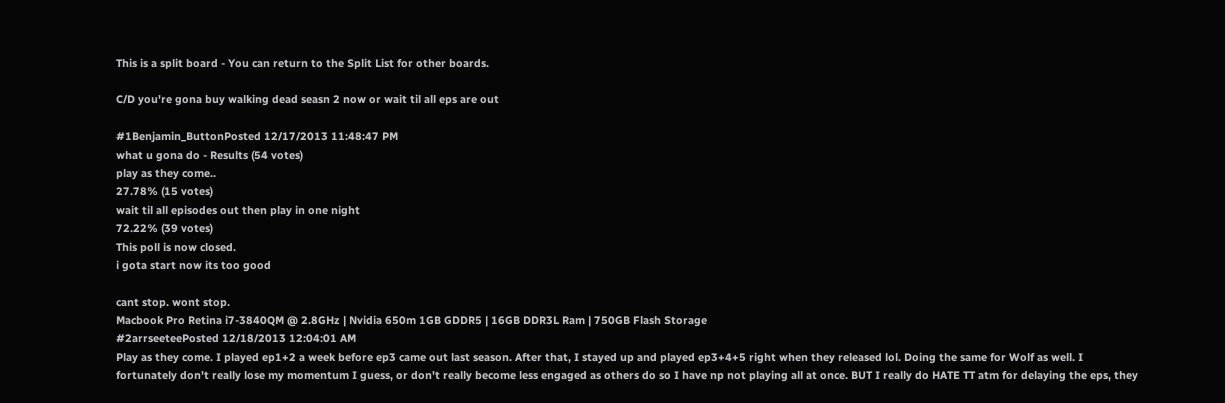This is a split board - You can return to the Split List for other boards.

C/D you're gona buy walking dead seasn 2 now or wait til all eps are out

#1Benjamin_ButtonPosted 12/17/2013 11:48:47 PM
what u gona do - Results (54 votes)
play as they come..
27.78% (15 votes)
wait til all episodes out then play in one night
72.22% (39 votes)
This poll is now closed.
i gota start now its too good

cant stop. wont stop.
Macbook Pro Retina i7-3840QM @ 2.8GHz | Nvidia 650m 1GB GDDR5 | 16GB DDR3L Ram | 750GB Flash Storage
#2arrseeteePosted 12/18/2013 12:04:01 AM
Play as they come. I played ep1+2 a week before ep3 came out last season. After that, I stayed up and played ep3+4+5 right when they released lol. Doing the same for Wolf as well. I fortunately don't really lose my momentum I guess, or don't really become less engaged as others do so I have np not playing all at once. BUT I really do HATE TT atm for delaying the eps, they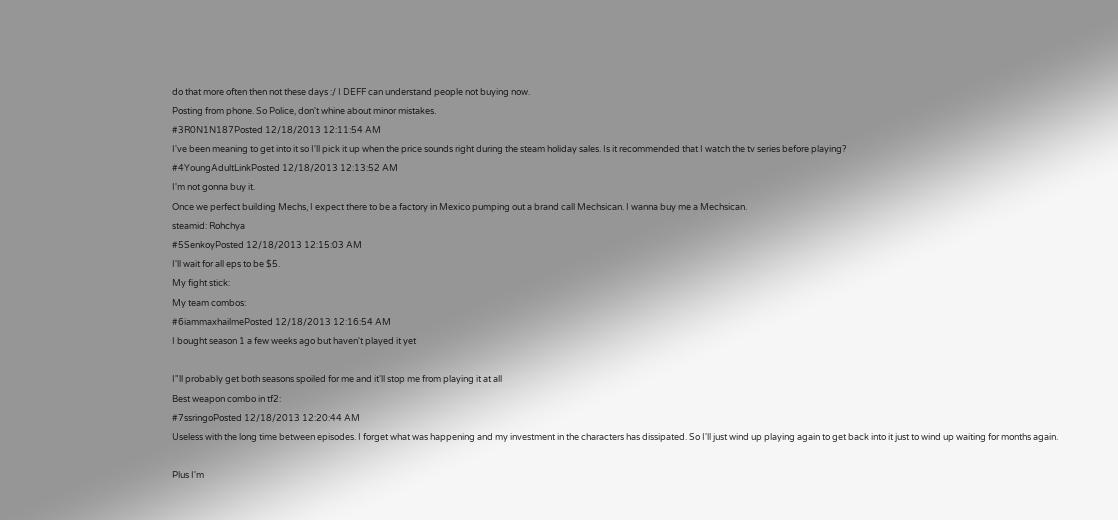do that more often then not these days :/ I DEFF can understand people not buying now.
Posting from phone. So Police, don't whine about minor mistakes.
#3R0N1N187Posted 12/18/2013 12:11:54 AM
I've been meaning to get into it so I'll pick it up when the price sounds right during the steam holiday sales. Is it recommended that I watch the tv series before playing?
#4YoungAdultLinkPosted 12/18/2013 12:13:52 AM
I'm not gonna buy it.
Once we perfect building Mechs, I expect there to be a factory in Mexico pumping out a brand call Mechsican. I wanna buy me a Mechsican.
steamid: Rohchya
#5SenkoyPosted 12/18/2013 12:15:03 AM
I'll wait for all eps to be $5.
My fight stick:
My team combos:
#6iammaxhailmePosted 12/18/2013 12:16:54 AM
I bought season 1 a few weeks ago but haven't played it yet

I"ll probably get both seasons spoiled for me and it'll stop me from playing it at all
Best weapon combo in tf2:
#7ssringoPosted 12/18/2013 12:20:44 AM
Useless with the long time between episodes. I forget what was happening and my investment in the characters has dissipated. So I'll just wind up playing again to get back into it just to wind up waiting for months again.

Plus I'm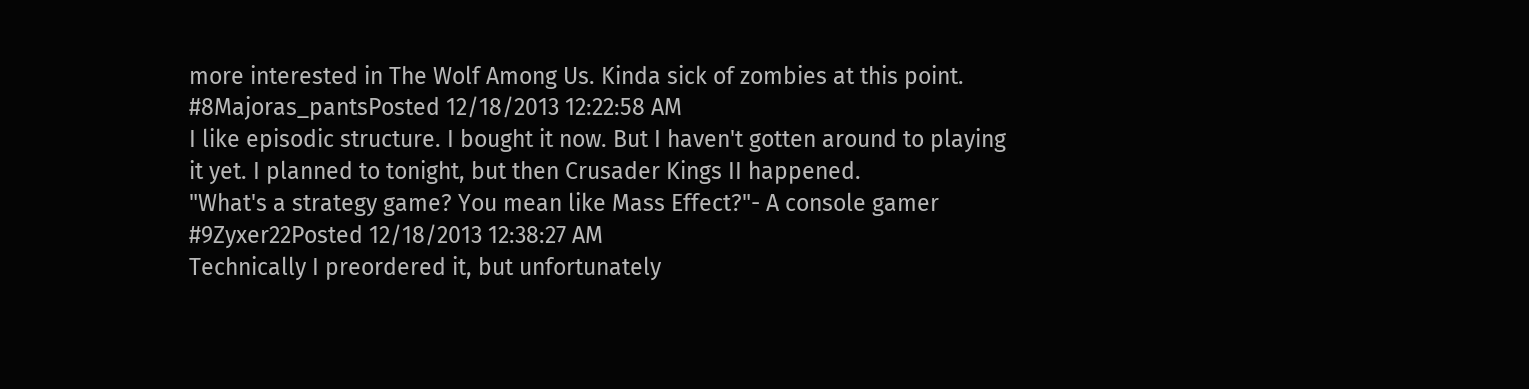more interested in The Wolf Among Us. Kinda sick of zombies at this point.
#8Majoras_pantsPosted 12/18/2013 12:22:58 AM
I like episodic structure. I bought it now. But I haven't gotten around to playing it yet. I planned to tonight, but then Crusader Kings II happened.
"What's a strategy game? You mean like Mass Effect?"- A console gamer
#9Zyxer22Posted 12/18/2013 12:38:27 AM
Technically I preordered it, but unfortunately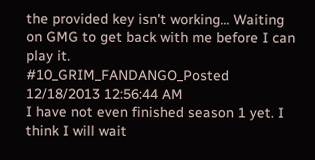the provided key isn't working... Waiting on GMG to get back with me before I can play it.
#10_GRIM_FANDANGO_Posted 12/18/2013 12:56:44 AM
I have not even finished season 1 yet. I think I will wait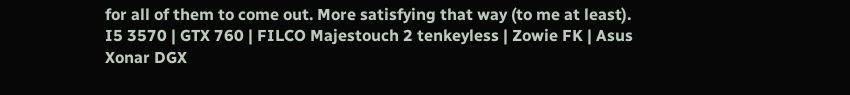for all of them to come out. More satisfying that way (to me at least).
I5 3570 | GTX 760 | FILCO Majestouch 2 tenkeyless | Zowie FK | Asus Xonar DGX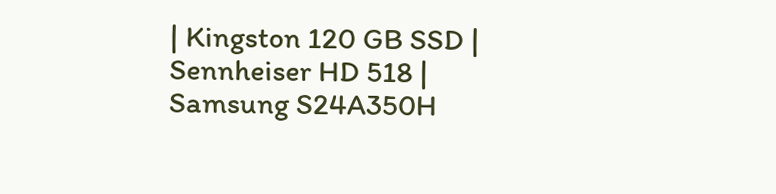| Kingston 120 GB SSD | Sennheiser HD 518 | Samsung S24A350H